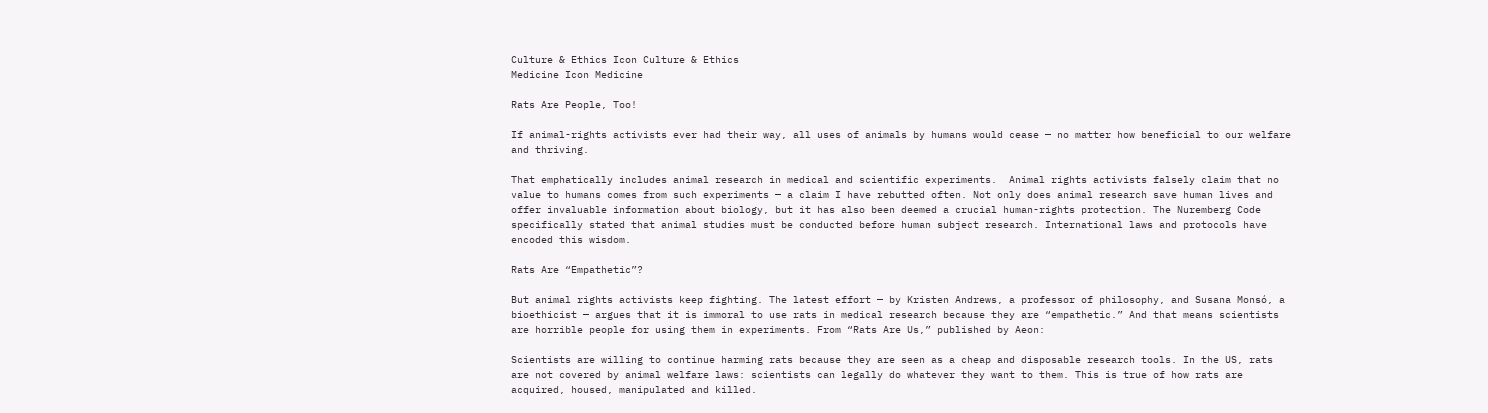Culture & Ethics Icon Culture & Ethics
Medicine Icon Medicine

Rats Are People, Too!

If animal-rights activists ever had their way, all uses of animals by humans would cease — no matter how beneficial to our welfare and thriving.

That emphatically includes animal research in medical and scientific experiments.  Animal rights activists falsely claim that no value to humans comes from such experiments — a claim I have rebutted often. Not only does animal research save human lives and offer invaluable information about biology, but it has also been deemed a crucial human-rights protection. The Nuremberg Code specifically stated that animal studies must be conducted before human subject research. International laws and protocols have encoded this wisdom.

Rats Are “Empathetic”?

But animal rights activists keep fighting. The latest effort — by Kristen Andrews, a professor of philosophy, and Susana Monsó, a bioethicist — argues that it is immoral to use rats in medical research because they are “empathetic.” And that means scientists are horrible people for using them in experiments. From “Rats Are Us,” published by Aeon:

Scientists are willing to continue harming rats because they are seen as a cheap and disposable research tools. In the US, rats are not covered by animal welfare laws: scientists can legally do whatever they want to them. This is true of how rats are acquired, housed, manipulated and killed.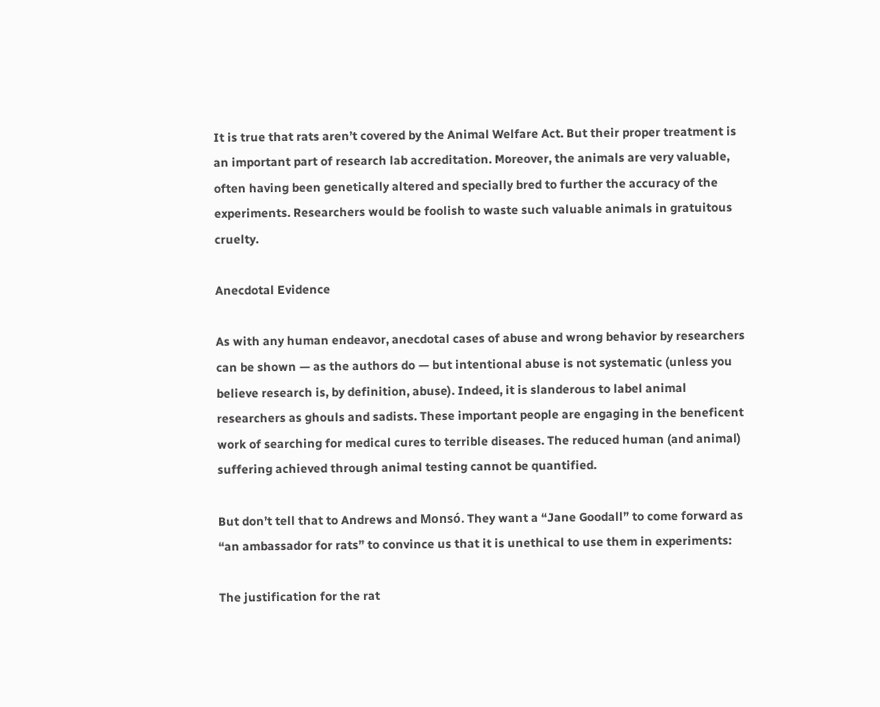It is true that rats aren’t covered by the Animal Welfare Act. But their proper treatment is an important part of research lab accreditation. Moreover, the animals are very valuable, often having been genetically altered and specially bred to further the accuracy of the experiments. Researchers would be foolish to waste such valuable animals in gratuitous cruelty.

Anecdotal Evidence

As with any human endeavor, anecdotal cases of abuse and wrong behavior by researchers can be shown — as the authors do — but intentional abuse is not systematic (unless you believe research is, by definition, abuse). Indeed, it is slanderous to label animal researchers as ghouls and sadists. These important people are engaging in the beneficent work of searching for medical cures to terrible diseases. The reduced human (and animal) suffering achieved through animal testing cannot be quantified.

But don’t tell that to Andrews and Monsó. They want a “Jane Goodall” to come forward as “an ambassador for rats” to convince us that it is unethical to use them in experiments:

The justification for the rat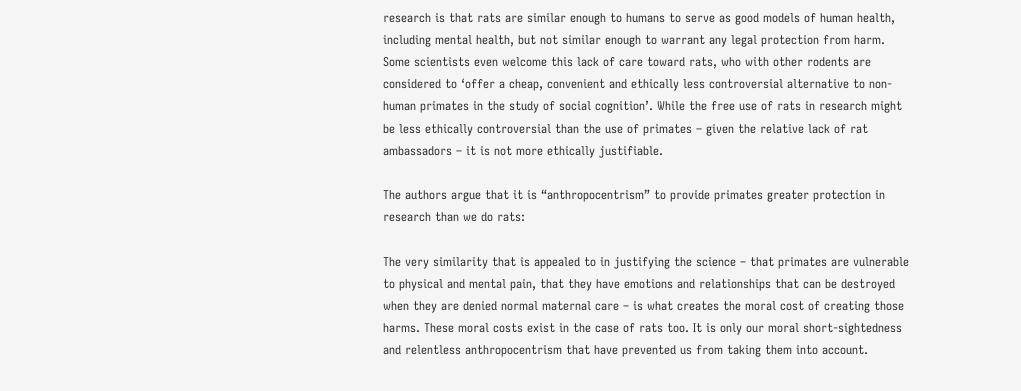research is that rats are similar enough to humans to serve as good models of human health, including mental health, but not similar enough to warrant any legal protection from harm. Some scientists even welcome this lack of care toward rats, who with other rodents are considered to ‘offer a cheap, convenient and ethically less controversial alternative to non-human primates in the study of social cognition’. While the free use of rats in research might be less ethically controversial than the use of primates – given the relative lack of rat ambassadors – it is not more ethically justifiable.

The authors argue that it is “anthropocentrism” to provide primates greater protection in research than we do rats:

The very similarity that is appealed to in justifying the science – that primates are vulnerable to physical and mental pain, that they have emotions and relationships that can be destroyed when they are denied normal maternal care – is what creates the moral cost of creating those harms. These moral costs exist in the case of rats too. It is only our moral short-sightedness and relentless anthropocentrism that have prevented us from taking them into account.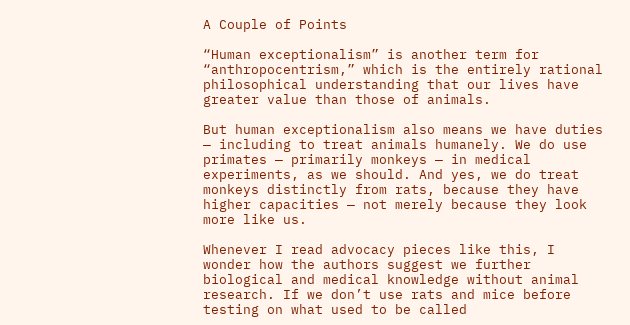A Couple of Points

“Human exceptionalism” is another term for “anthropocentrism,” which is the entirely rational philosophical understanding that our lives have greater value than those of animals.

But human exceptionalism also means we have duties — including to treat animals humanely. We do use primates — primarily monkeys — in medical experiments, as we should. And yes, we do treat monkeys distinctly from rats, because they have higher capacities — not merely because they look more like us.

Whenever I read advocacy pieces like this, I wonder how the authors suggest we further biological and medical knowledge without animal research. If we don’t use rats and mice before testing on what used to be called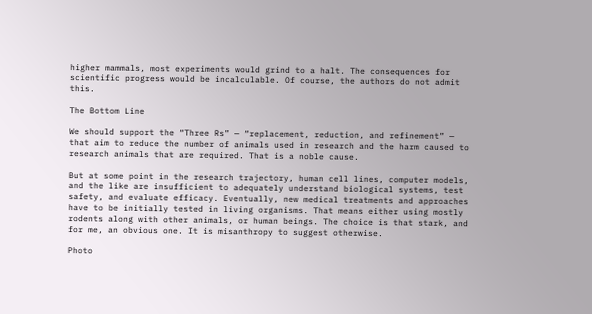higher mammals, most experiments would grind to a halt. The consequences for scientific progress would be incalculable. Of course, the authors do not admit this.

The Bottom Line

We should support the “Three Rs” — “replacement, reduction, and refinement” — that aim to reduce the number of animals used in research and the harm caused to research animals that are required. That is a noble cause.

But at some point in the research trajectory, human cell lines, computer models, and the like are insufficient to adequately understand biological systems, test safety, and evaluate efficacy. Eventually, new medical treatments and approaches have to be initially tested in living organisms. That means either using mostly rodents along with other animals, or human beings. The choice is that stark, and for me, an obvious one. It is misanthropy to suggest otherwise.

Photo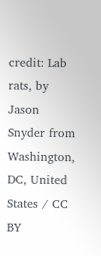credit: Lab rats, by Jason Snyder from Washington, DC, United States / CC BY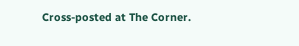Cross-posted at The Corner.